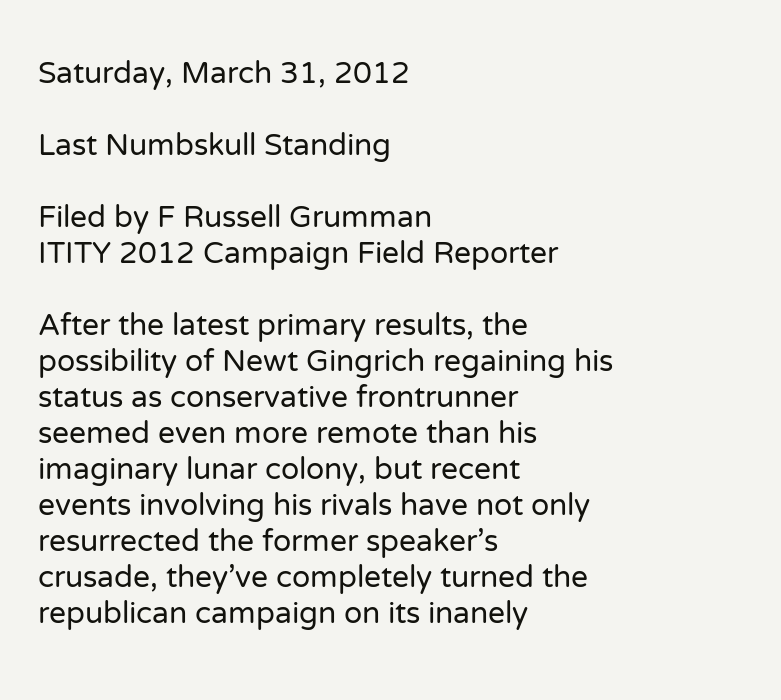Saturday, March 31, 2012

Last Numbskull Standing

Filed by F Russell Grumman
ITITY 2012 Campaign Field Reporter

After the latest primary results, the possibility of Newt Gingrich regaining his status as conservative frontrunner seemed even more remote than his imaginary lunar colony, but recent events involving his rivals have not only resurrected the former speaker’s crusade, they’ve completely turned the republican campaign on its inanely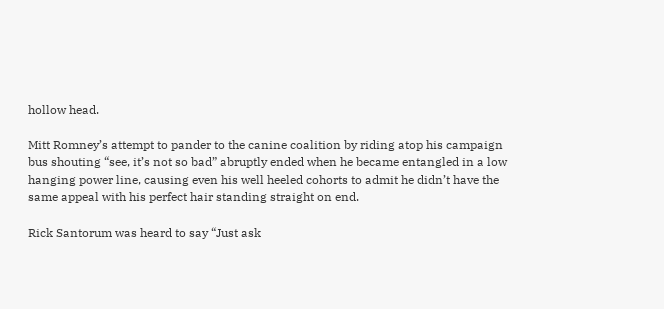hollow head.

Mitt Romney’s attempt to pander to the canine coalition by riding atop his campaign bus shouting “see, it’s not so bad” abruptly ended when he became entangled in a low hanging power line, causing even his well heeled cohorts to admit he didn’t have the same appeal with his perfect hair standing straight on end.

Rick Santorum was heard to say “Just ask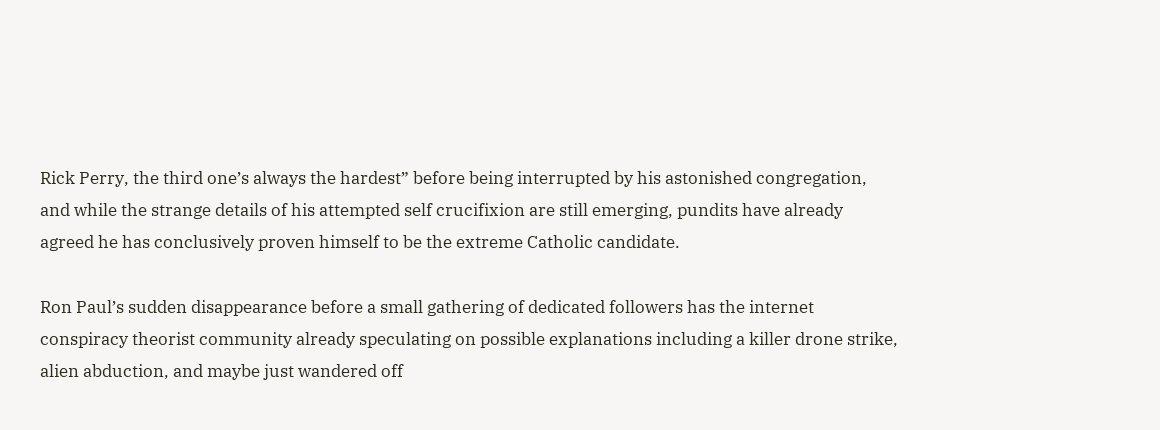Rick Perry, the third one’s always the hardest” before being interrupted by his astonished congregation, and while the strange details of his attempted self crucifixion are still emerging, pundits have already agreed he has conclusively proven himself to be the extreme Catholic candidate.

Ron Paul’s sudden disappearance before a small gathering of dedicated followers has the internet conspiracy theorist community already speculating on possible explanations including a killer drone strike, alien abduction, and maybe just wandered off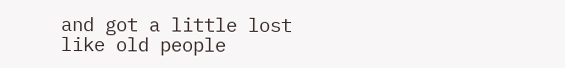and got a little lost like old people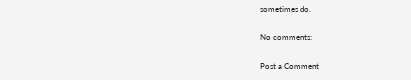sometimes do.

No comments:

Post a Comment